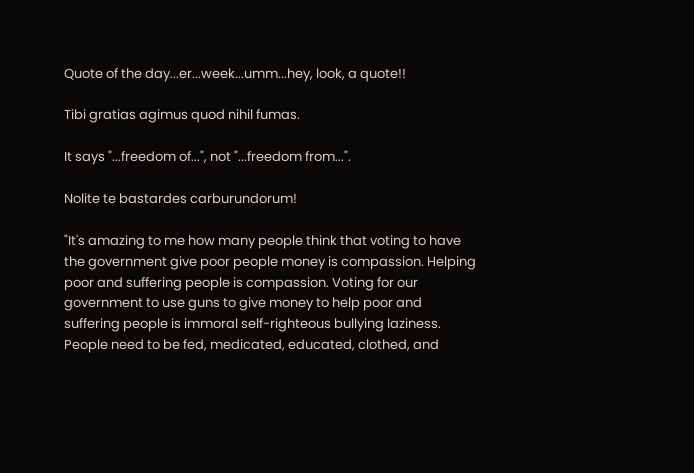Quote of the day...er...week...umm...hey, look, a quote!!

Tibi gratias agimus quod nihil fumas.

It says "...freedom of...", not "...freedom from...".

Nolite te bastardes carburundorum!

"It's amazing to me how many people think that voting to have the government give poor people money is compassion. Helping poor and suffering people is compassion. Voting for our government to use guns to give money to help poor and suffering people is immoral self-righteous bullying laziness. People need to be fed, medicated, educated, clothed, and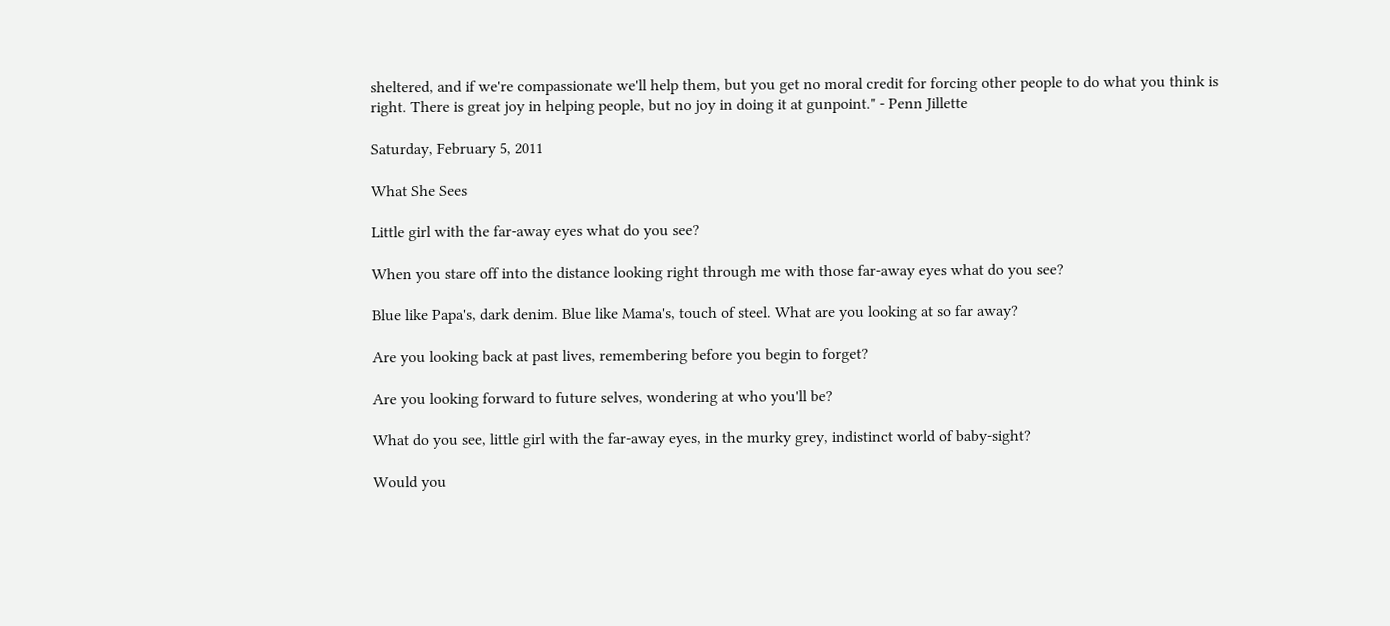sheltered, and if we're compassionate we'll help them, but you get no moral credit for forcing other people to do what you think is right. There is great joy in helping people, but no joy in doing it at gunpoint." - Penn Jillette

Saturday, February 5, 2011

What She Sees

Little girl with the far-away eyes what do you see?

When you stare off into the distance looking right through me with those far-away eyes what do you see?

Blue like Papa's, dark denim. Blue like Mama's, touch of steel. What are you looking at so far away?

Are you looking back at past lives, remembering before you begin to forget?

Are you looking forward to future selves, wondering at who you'll be?

What do you see, little girl with the far-away eyes, in the murky grey, indistinct world of baby-sight?

Would you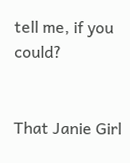tell me, if you could?


That Janie Girl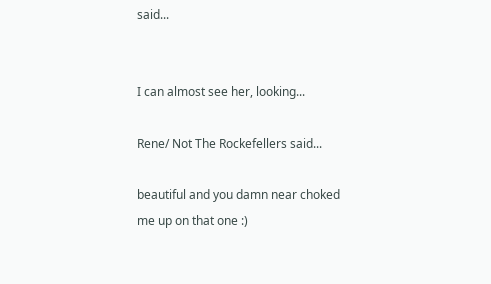said...


I can almost see her, looking...

Rene/ Not The Rockefellers said...

beautiful and you damn near choked me up on that one :)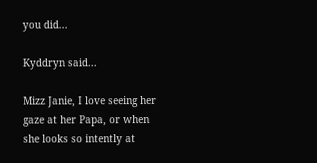you did...

Kyddryn said...

Mizz Janie, I love seeing her gaze at her Papa, or when she looks so intently at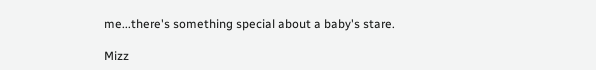me...there's something special about a baby's stare.

Mizz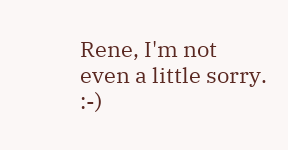Rene, I'm not even a little sorry. :-)